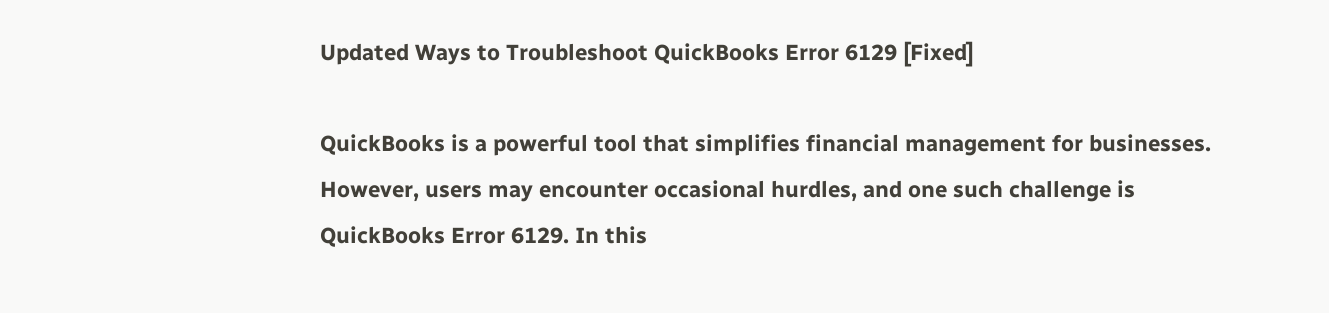Updated Ways to Troubleshoot QuickBooks Error 6129 [Fixed]

QuickBooks is a powerful tool that simplifies financial management for businesses. However, users may encounter occasional hurdles, and one such challenge is QuickBooks Error 6129. In this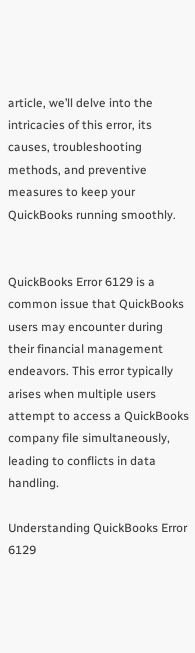article, we’ll delve into the intricacies of this error, its causes, troubleshooting methods, and preventive measures to keep your QuickBooks running smoothly.


QuickBooks Error 6129 is a common issue that QuickBooks users may encounter during their financial management endeavors. This error typically arises when multiple users attempt to access a QuickBooks company file simultaneously, leading to conflicts in data handling.

Understanding QuickBooks Error 6129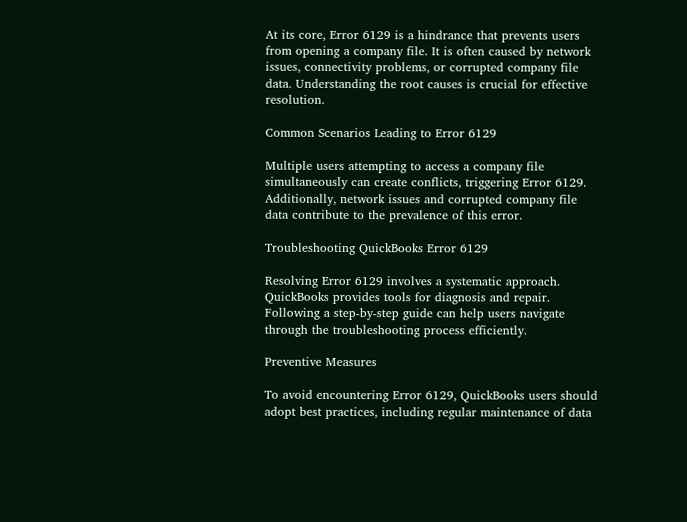At its core, Error 6129 is a hindrance that prevents users from opening a company file. It is often caused by network issues, connectivity problems, or corrupted company file data. Understanding the root causes is crucial for effective resolution.

Common Scenarios Leading to Error 6129

Multiple users attempting to access a company file simultaneously can create conflicts, triggering Error 6129. Additionally, network issues and corrupted company file data contribute to the prevalence of this error.

Troubleshooting QuickBooks Error 6129

Resolving Error 6129 involves a systematic approach. QuickBooks provides tools for diagnosis and repair. Following a step-by-step guide can help users navigate through the troubleshooting process efficiently.

Preventive Measures

To avoid encountering Error 6129, QuickBooks users should adopt best practices, including regular maintenance of data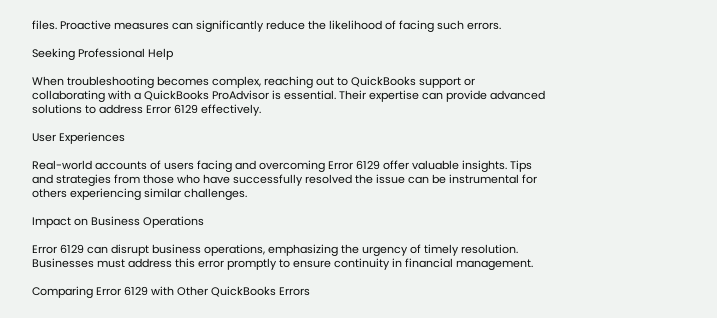files. Proactive measures can significantly reduce the likelihood of facing such errors.

Seeking Professional Help

When troubleshooting becomes complex, reaching out to QuickBooks support or collaborating with a QuickBooks ProAdvisor is essential. Their expertise can provide advanced solutions to address Error 6129 effectively.

User Experiences

Real-world accounts of users facing and overcoming Error 6129 offer valuable insights. Tips and strategies from those who have successfully resolved the issue can be instrumental for others experiencing similar challenges.

Impact on Business Operations

Error 6129 can disrupt business operations, emphasizing the urgency of timely resolution. Businesses must address this error promptly to ensure continuity in financial management.

Comparing Error 6129 with Other QuickBooks Errors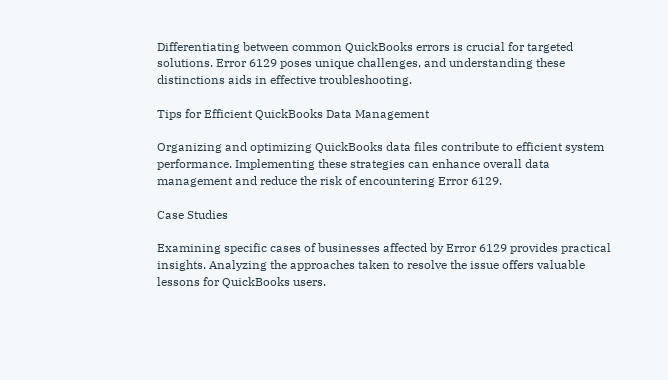Differentiating between common QuickBooks errors is crucial for targeted solutions. Error 6129 poses unique challenges, and understanding these distinctions aids in effective troubleshooting.

Tips for Efficient QuickBooks Data Management

Organizing and optimizing QuickBooks data files contribute to efficient system performance. Implementing these strategies can enhance overall data management and reduce the risk of encountering Error 6129.

Case Studies

Examining specific cases of businesses affected by Error 6129 provides practical insights. Analyzing the approaches taken to resolve the issue offers valuable lessons for QuickBooks users.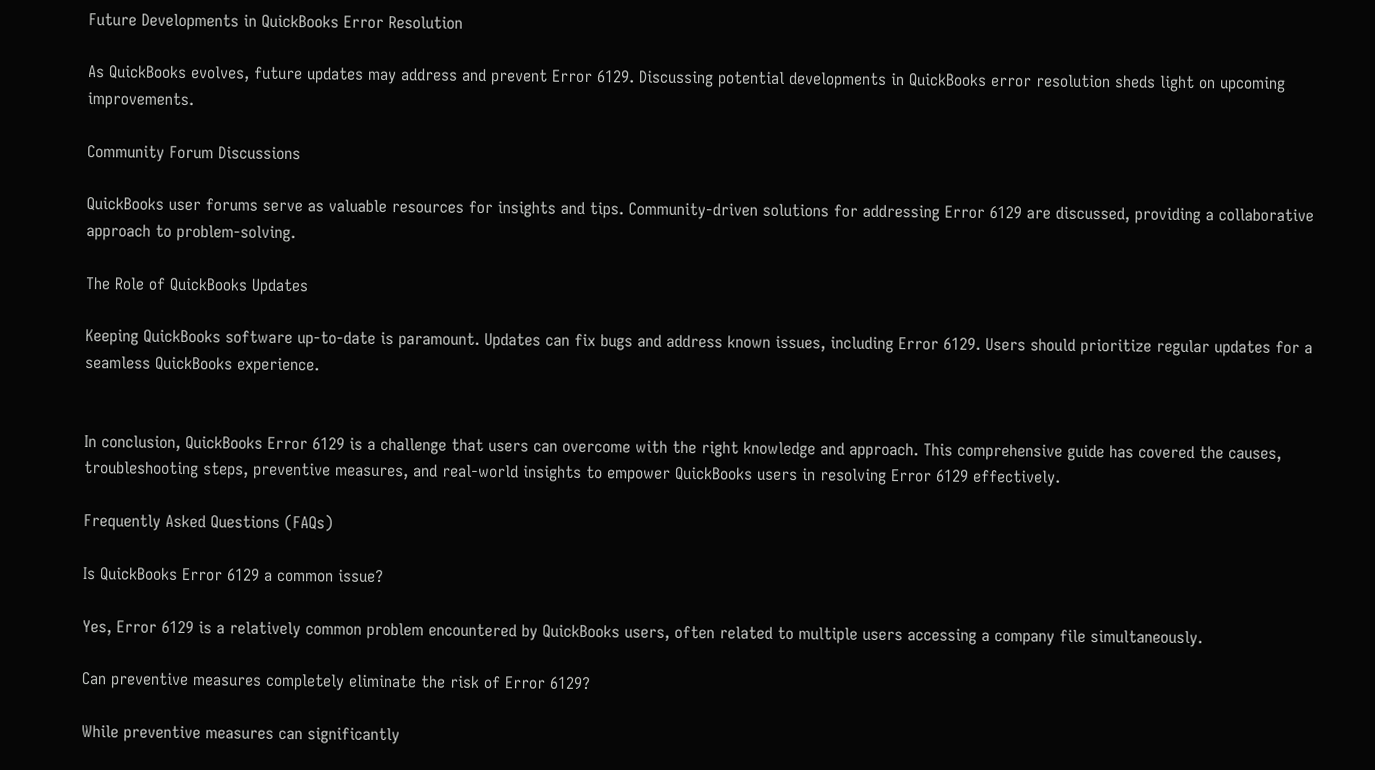Future Developments in QuickBooks Error Resolution

As QuickBooks evolves, future updates may address and prevent Error 6129. Discussing potential developments in QuickBooks error resolution sheds light on upcoming improvements.

Community Forum Discussions

QuickBooks user forums serve as valuable resources for insights and tips. Community-driven solutions for addressing Error 6129 are discussed, providing a collaborative approach to problem-solving.

The Role of QuickBooks Updates

Keeping QuickBooks software up-to-date is paramount. Updates can fix bugs and address known issues, including Error 6129. Users should prioritize regular updates for a seamless QuickBooks experience.


In conclusion, QuickBooks Error 6129 is a challenge that users can overcome with the right knowledge and approach. This comprehensive guide has covered the causes, troubleshooting steps, preventive measures, and real-world insights to empower QuickBooks users in resolving Error 6129 effectively.

Frequently Asked Questions (FAQs)

Is QuickBooks Error 6129 a common issue?

Yes, Error 6129 is a relatively common problem encountered by QuickBooks users, often related to multiple users accessing a company file simultaneously.

Can preventive measures completely eliminate the risk of Error 6129?

While preventive measures can significantly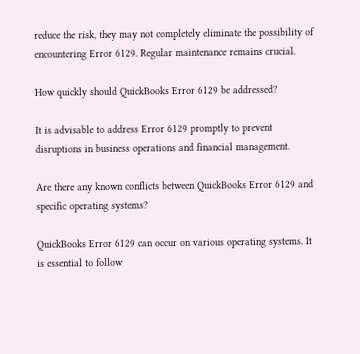reduce the risk, they may not completely eliminate the possibility of encountering Error 6129. Regular maintenance remains crucial.

How quickly should QuickBooks Error 6129 be addressed?

It is advisable to address Error 6129 promptly to prevent disruptions in business operations and financial management.

Are there any known conflicts between QuickBooks Error 6129 and specific operating systems?

QuickBooks Error 6129 can occur on various operating systems. It is essential to follow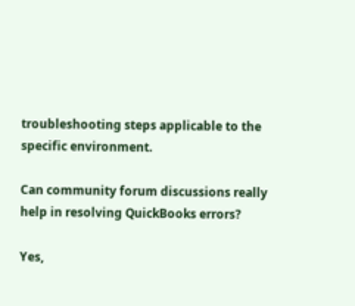troubleshooting steps applicable to the specific environment.

Can community forum discussions really help in resolving QuickBooks errors?

Yes,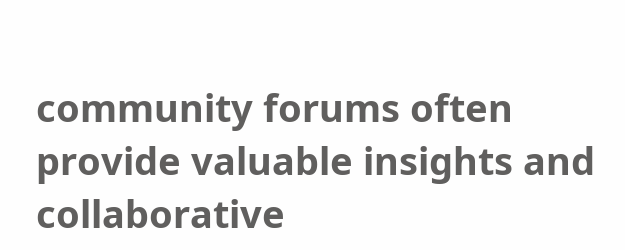community forums often provide valuable insights and collaborative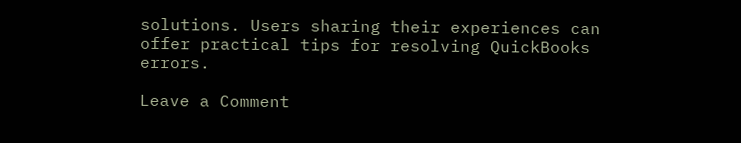solutions. Users sharing their experiences can offer practical tips for resolving QuickBooks errors.

Leave a Comment